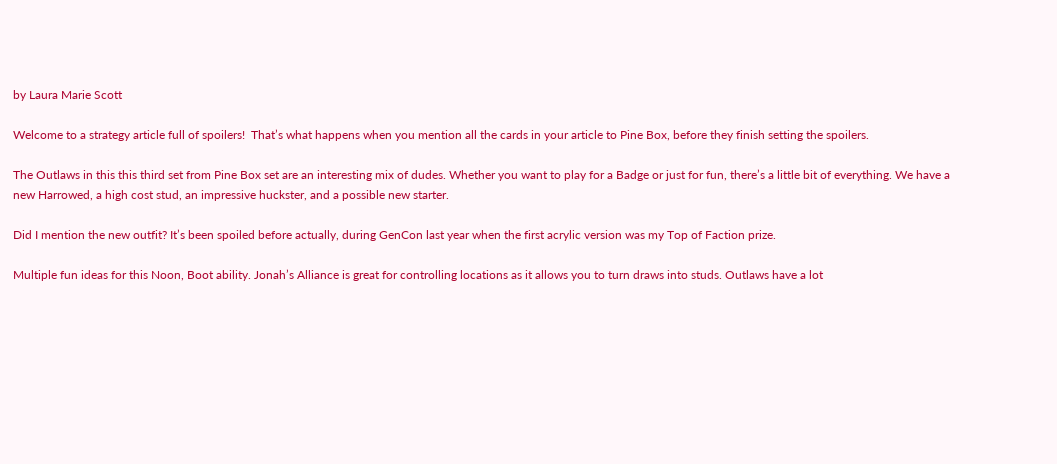by Laura Marie Scott

Welcome to a strategy article full of spoilers!  That’s what happens when you mention all the cards in your article to Pine Box, before they finish setting the spoilers.

The Outlaws in this this third set from Pine Box set are an interesting mix of dudes. Whether you want to play for a Badge or just for fun, there’s a little bit of everything. We have a new Harrowed, a high cost stud, an impressive huckster, and a possible new starter.

Did I mention the new outfit? It’s been spoiled before actually, during GenCon last year when the first acrylic version was my Top of Faction prize.

Multiple fun ideas for this Noon, Boot ability. Jonah’s Alliance is great for controlling locations as it allows you to turn draws into studs. Outlaws have a lot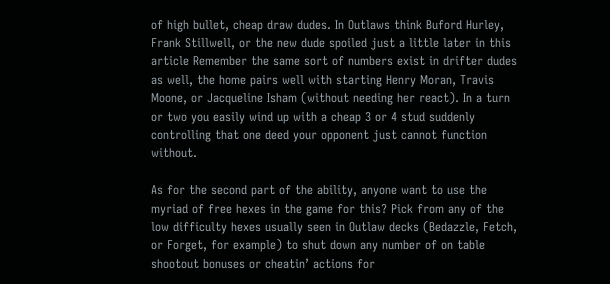of high bullet, cheap draw dudes. In Outlaws think Buford Hurley, Frank Stillwell, or the new dude spoiled just a little later in this article Remember the same sort of numbers exist in drifter dudes as well, the home pairs well with starting Henry Moran, Travis Moone, or Jacqueline Isham (without needing her react). In a turn or two you easily wind up with a cheap 3 or 4 stud suddenly controlling that one deed your opponent just cannot function without.

As for the second part of the ability, anyone want to use the myriad of free hexes in the game for this? Pick from any of the low difficulty hexes usually seen in Outlaw decks (Bedazzle, Fetch, or Forget, for example) to shut down any number of on table shootout bonuses or cheatin’ actions for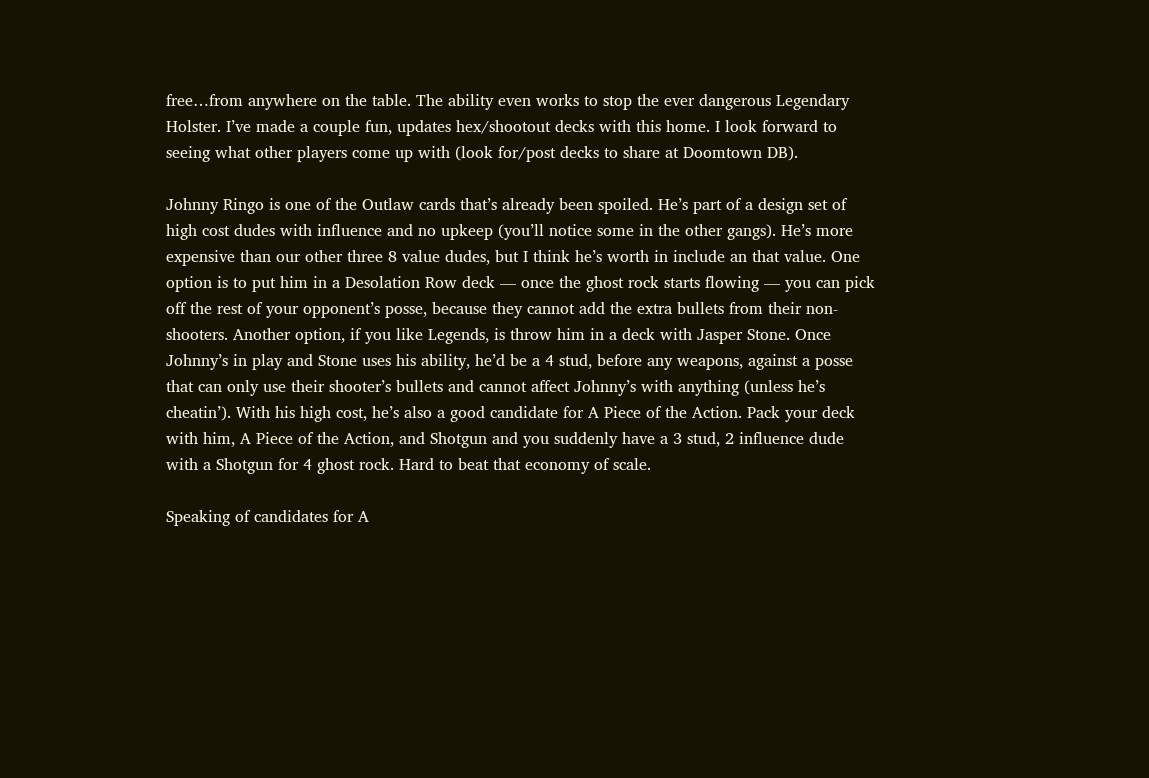free…from anywhere on the table. The ability even works to stop the ever dangerous Legendary Holster. I’ve made a couple fun, updates hex/shootout decks with this home. I look forward to seeing what other players come up with (look for/post decks to share at Doomtown DB).

Johnny Ringo is one of the Outlaw cards that’s already been spoiled. He’s part of a design set of high cost dudes with influence and no upkeep (you’ll notice some in the other gangs). He’s more expensive than our other three 8 value dudes, but I think he’s worth in include an that value. One option is to put him in a Desolation Row deck — once the ghost rock starts flowing — you can pick off the rest of your opponent’s posse, because they cannot add the extra bullets from their non-shooters. Another option, if you like Legends, is throw him in a deck with Jasper Stone. Once Johnny’s in play and Stone uses his ability, he’d be a 4 stud, before any weapons, against a posse that can only use their shooter’s bullets and cannot affect Johnny’s with anything (unless he’s cheatin’). With his high cost, he’s also a good candidate for A Piece of the Action. Pack your deck with him, A Piece of the Action, and Shotgun and you suddenly have a 3 stud, 2 influence dude with a Shotgun for 4 ghost rock. Hard to beat that economy of scale.

Speaking of candidates for A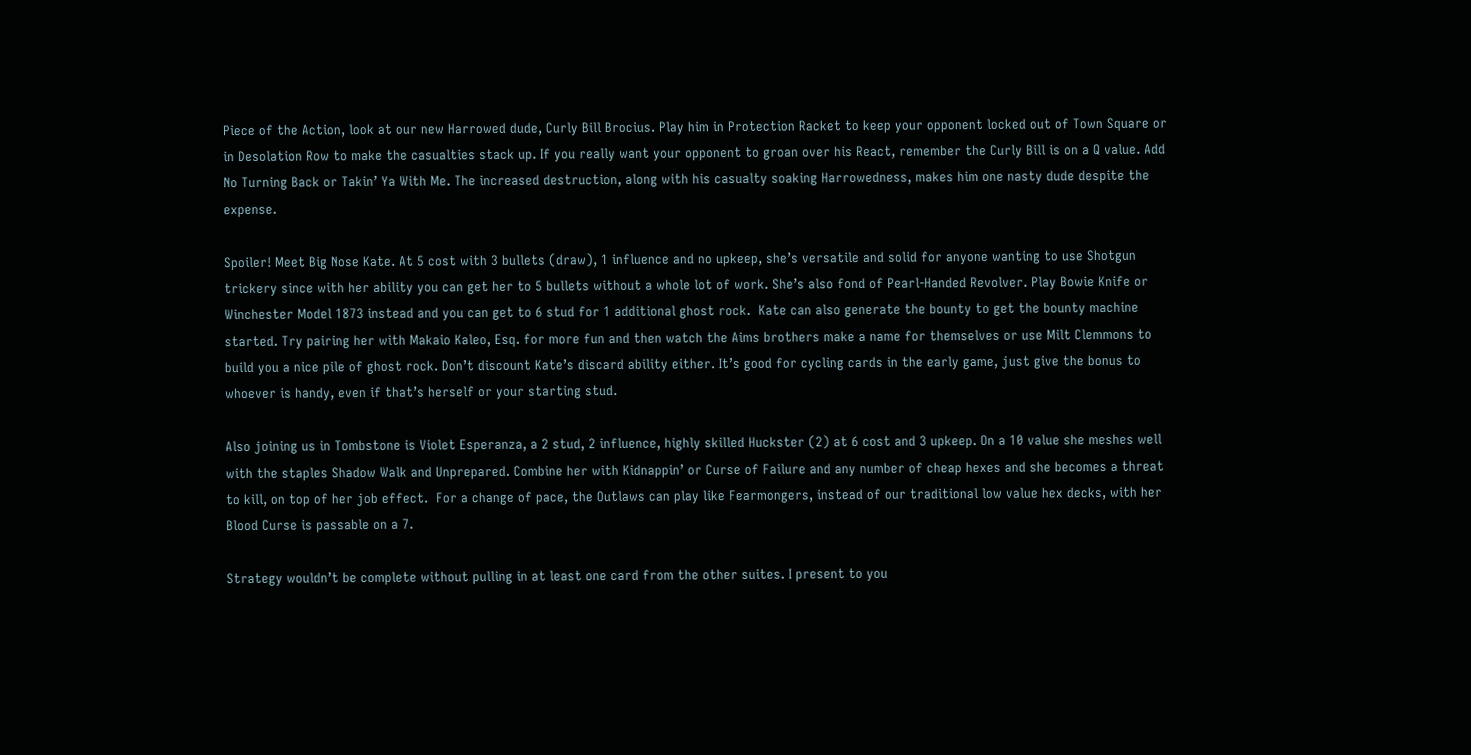Piece of the Action, look at our new Harrowed dude, Curly Bill Brocius. Play him in Protection Racket to keep your opponent locked out of Town Square or in Desolation Row to make the casualties stack up. If you really want your opponent to groan over his React, remember the Curly Bill is on a Q value. Add No Turning Back or Takin’ Ya With Me. The increased destruction, along with his casualty soaking Harrowedness, makes him one nasty dude despite the expense.

Spoiler! Meet Big Nose Kate. At 5 cost with 3 bullets (draw), 1 influence and no upkeep, she’s versatile and solid for anyone wanting to use Shotgun trickery since with her ability you can get her to 5 bullets without a whole lot of work. She’s also fond of Pearl-Handed Revolver. Play Bowie Knife or Winchester Model 1873 instead and you can get to 6 stud for 1 additional ghost rock.  Kate can also generate the bounty to get the bounty machine started. Try pairing her with Makaio Kaleo, Esq. for more fun and then watch the Aims brothers make a name for themselves or use Milt Clemmons to build you a nice pile of ghost rock. Don’t discount Kate’s discard ability either. It’s good for cycling cards in the early game, just give the bonus to whoever is handy, even if that’s herself or your starting stud.

Also joining us in Tombstone is Violet Esperanza, a 2 stud, 2 influence, highly skilled Huckster (2) at 6 cost and 3 upkeep. On a 10 value she meshes well with the staples Shadow Walk and Unprepared. Combine her with Kidnappin’ or Curse of Failure and any number of cheap hexes and she becomes a threat to kill, on top of her job effect.  For a change of pace, the Outlaws can play like Fearmongers, instead of our traditional low value hex decks, with her Blood Curse is passable on a 7.

Strategy wouldn’t be complete without pulling in at least one card from the other suites. I present to you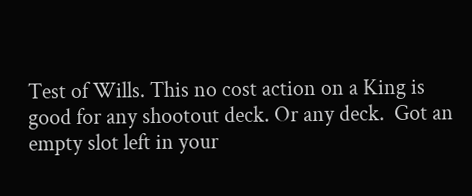Test of Wills. This no cost action on a King is good for any shootout deck. Or any deck.  Got an empty slot left in your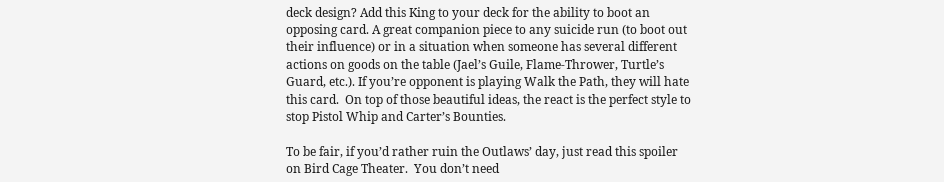deck design? Add this King to your deck for the ability to boot an opposing card. A great companion piece to any suicide run (to boot out their influence) or in a situation when someone has several different actions on goods on the table (Jael’s Guile, Flame-Thrower, Turtle’s Guard, etc.). If you’re opponent is playing Walk the Path, they will hate this card.  On top of those beautiful ideas, the react is the perfect style to stop Pistol Whip and Carter’s Bounties.

To be fair, if you’d rather ruin the Outlaws’ day, just read this spoiler on Bird Cage Theater.  You don’t need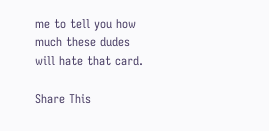me to tell you how much these dudes will hate that card.

Share This